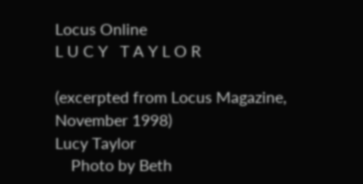Locus Online
L U C Y   T A Y L O R

(excerpted from Locus Magazine, November 1998)
Lucy Taylor
    Photo by Beth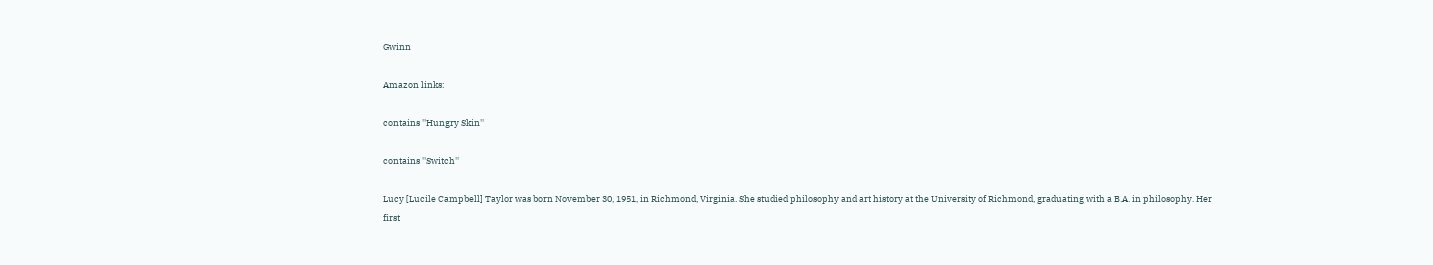Gwinn

Amazon links:

contains ''Hungry Skin''

contains ''Switch''

Lucy [Lucile Campbell] Taylor was born November 30, 1951, in Richmond, Virginia. She studied philosophy and art history at the University of Richmond, graduating with a B.A. in philosophy. Her first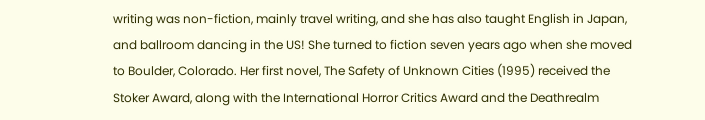writing was non-fiction, mainly travel writing, and she has also taught English in Japan, and ballroom dancing in the US! She turned to fiction seven years ago when she moved to Boulder, Colorado. Her first novel, The Safety of Unknown Cities (1995) received the Stoker Award, along with the International Horror Critics Award and the Deathrealm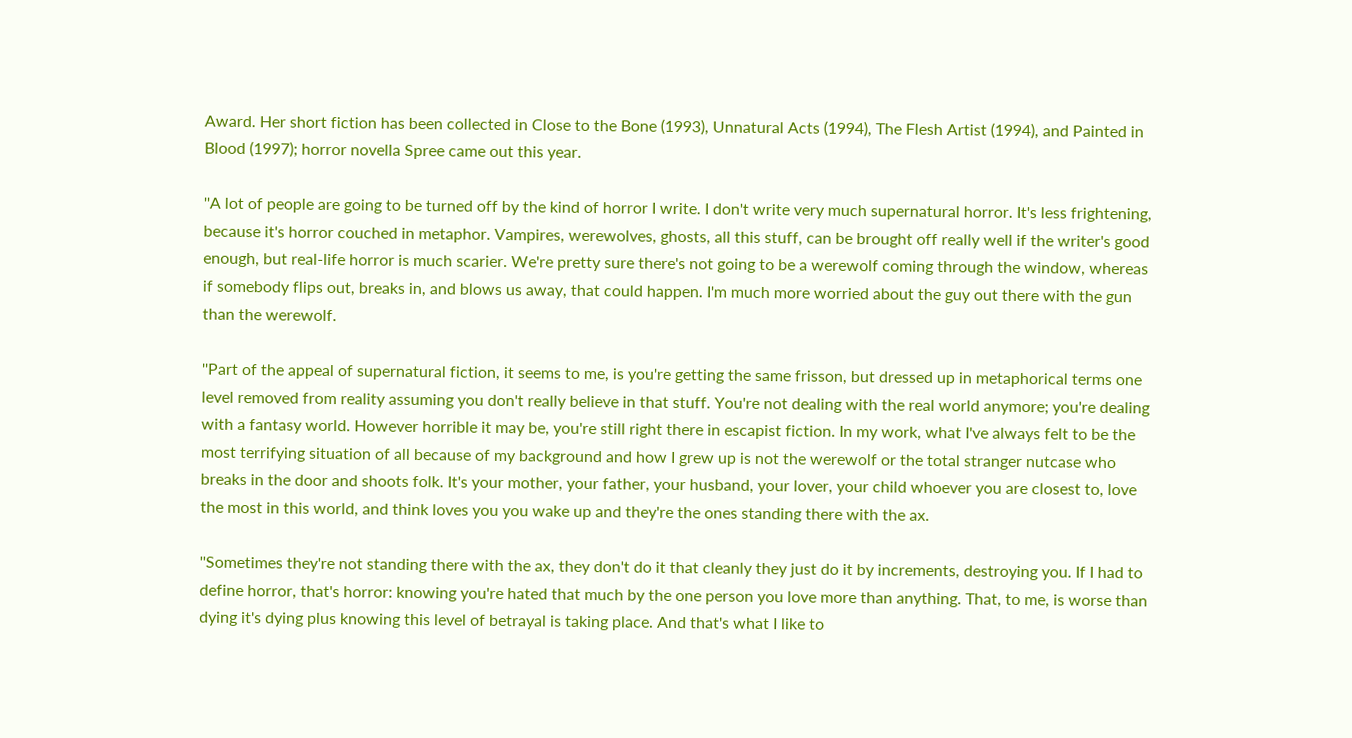Award. Her short fiction has been collected in Close to the Bone (1993), Unnatural Acts (1994), The Flesh Artist (1994), and Painted in Blood (1997); horror novella Spree came out this year.

''A lot of people are going to be turned off by the kind of horror I write. I don't write very much supernatural horror. It's less frightening, because it's horror couched in metaphor. Vampires, werewolves, ghosts, all this stuff, can be brought off really well if the writer's good enough, but real-life horror is much scarier. We're pretty sure there's not going to be a werewolf coming through the window, whereas if somebody flips out, breaks in, and blows us away, that could happen. I'm much more worried about the guy out there with the gun than the werewolf.

''Part of the appeal of supernatural fiction, it seems to me, is you're getting the same frisson, but dressed up in metaphorical terms one level removed from reality assuming you don't really believe in that stuff. You're not dealing with the real world anymore; you're dealing with a fantasy world. However horrible it may be, you're still right there in escapist fiction. In my work, what I've always felt to be the most terrifying situation of all because of my background and how I grew up is not the werewolf or the total stranger nutcase who breaks in the door and shoots folk. It's your mother, your father, your husband, your lover, your child whoever you are closest to, love the most in this world, and think loves you you wake up and they're the ones standing there with the ax.

''Sometimes they're not standing there with the ax, they don't do it that cleanly they just do it by increments, destroying you. If I had to define horror, that's horror: knowing you're hated that much by the one person you love more than anything. That, to me, is worse than dying it's dying plus knowing this level of betrayal is taking place. And that's what I like to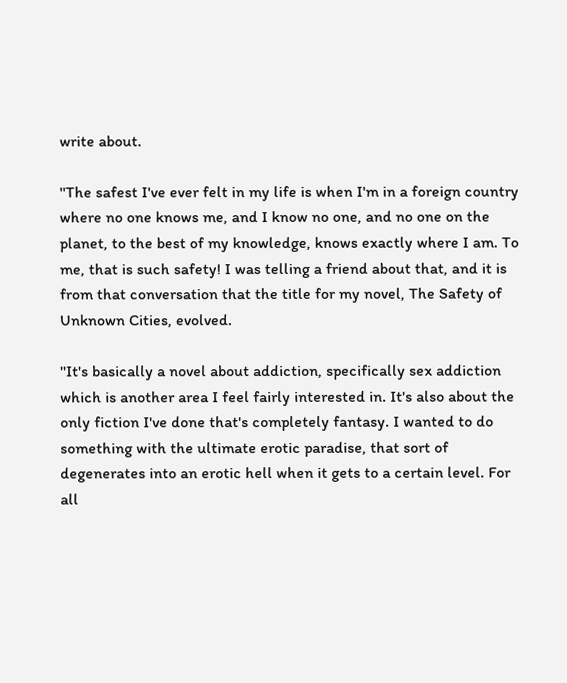write about.

''The safest I've ever felt in my life is when I'm in a foreign country where no one knows me, and I know no one, and no one on the planet, to the best of my knowledge, knows exactly where I am. To me, that is such safety! I was telling a friend about that, and it is from that conversation that the title for my novel, The Safety of Unknown Cities, evolved.

''It's basically a novel about addiction, specifically sex addiction which is another area I feel fairly interested in. It's also about the only fiction I've done that's completely fantasy. I wanted to do something with the ultimate erotic paradise, that sort of degenerates into an erotic hell when it gets to a certain level. For all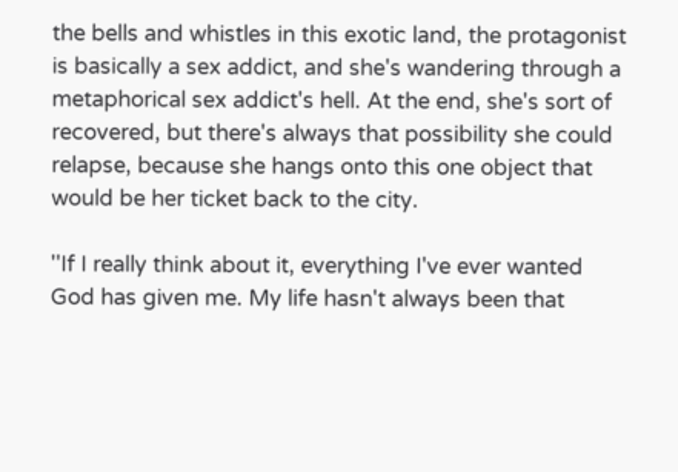the bells and whistles in this exotic land, the protagonist is basically a sex addict, and she's wandering through a metaphorical sex addict's hell. At the end, she's sort of recovered, but there's always that possibility she could relapse, because she hangs onto this one object that would be her ticket back to the city.

''If I really think about it, everything I've ever wanted God has given me. My life hasn't always been that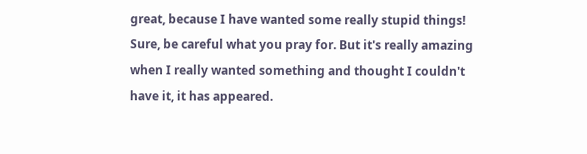great, because I have wanted some really stupid things! Sure, be careful what you pray for. But it's really amazing when I really wanted something and thought I couldn't have it, it has appeared.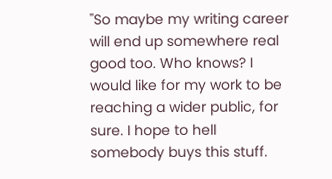''So maybe my writing career will end up somewhere real good too. Who knows? I would like for my work to be reaching a wider public, for sure. I hope to hell somebody buys this stuff.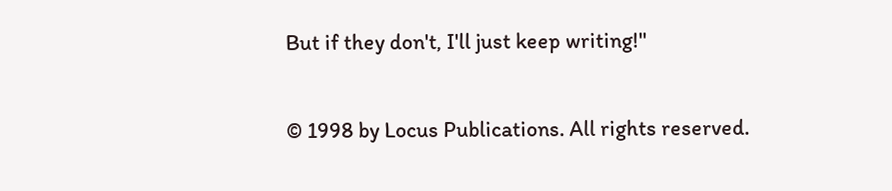But if they don't, I'll just keep writing!''

© 1998 by Locus Publications. All rights reserved.